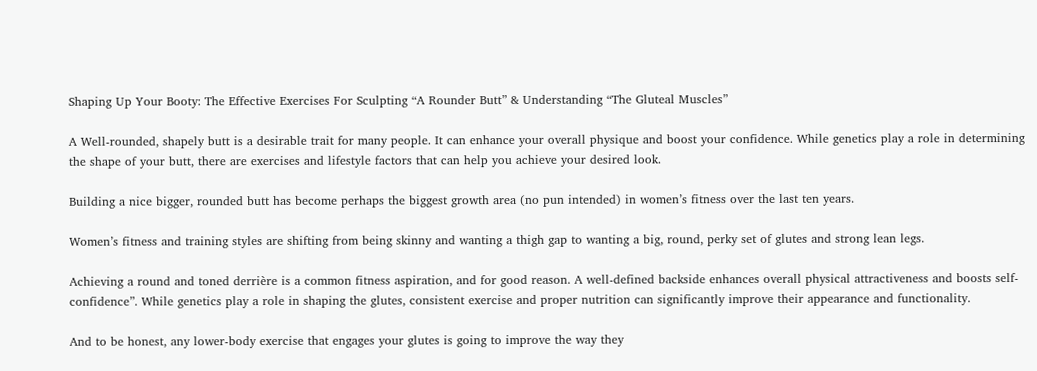Shaping Up Your Booty: The Effective Exercises For Sculpting “A Rounder Butt” & Understanding “The Gluteal Muscles”

A Well-rounded, shapely butt is a desirable trait for many people. It can enhance your overall physique and boost your confidence. While genetics play a role in determining the shape of your butt, there are exercises and lifestyle factors that can help you achieve your desired look.

Building a nice bigger, rounded butt has become perhaps the biggest growth area (no pun intended) in women’s fitness over the last ten years.

Women’s fitness and training styles are shifting from being skinny and wanting a thigh gap to wanting a big, round, perky set of glutes and strong lean legs.

Achieving a round and toned derrière is a common fitness aspiration, and for good reason. A well-defined backside enhances overall physical attractiveness and boosts self-confidence”. While genetics play a role in shaping the glutes, consistent exercise and proper nutrition can significantly improve their appearance and functionality.

And to be honest, any lower-body exercise that engages your glutes is going to improve the way they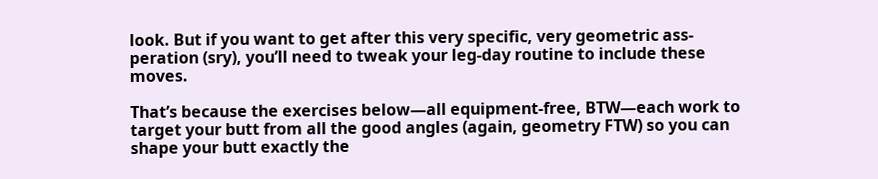look. But if you want to get after this very specific, very geometric ass-peration (sry), you’ll need to tweak your leg-day routine to include these moves.

That’s because the exercises below—all equipment-free, BTW—each work to target your butt from all the good angles (again, geometry FTW) so you can shape your butt exactly the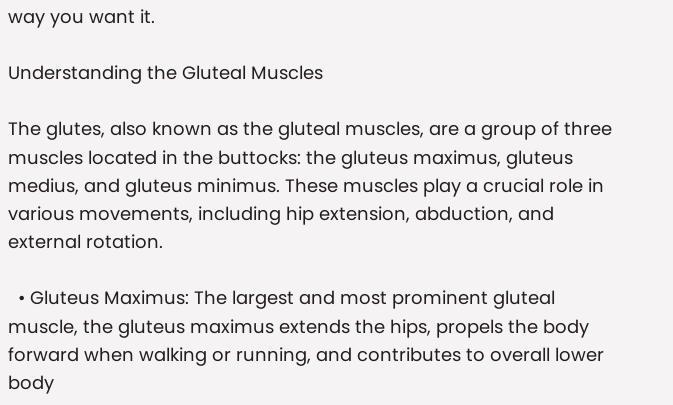way you want it.

Understanding the Gluteal Muscles

The glutes, also known as the gluteal muscles, are a group of three muscles located in the buttocks: the gluteus maximus, gluteus medius, and gluteus minimus. These muscles play a crucial role in various movements, including hip extension, abduction, and external rotation.

  • Gluteus Maximus: The largest and most prominent gluteal muscle, the gluteus maximus extends the hips, propels the body forward when walking or running, and contributes to overall lower body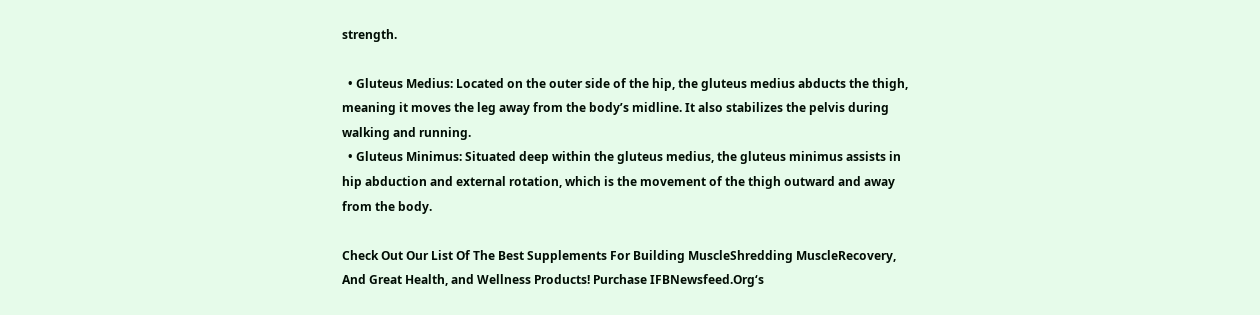strength.

  • Gluteus Medius: Located on the outer side of the hip, the gluteus medius abducts the thigh, meaning it moves the leg away from the body’s midline. It also stabilizes the pelvis during walking and running.
  • Gluteus Minimus: Situated deep within the gluteus medius, the gluteus minimus assists in hip abduction and external rotation, which is the movement of the thigh outward and away from the body.

Check Out Our List Of The Best Supplements For Building MuscleShredding MuscleRecovery, And Great Health, and Wellness Products! Purchase IFBNewsfeed.Org‘s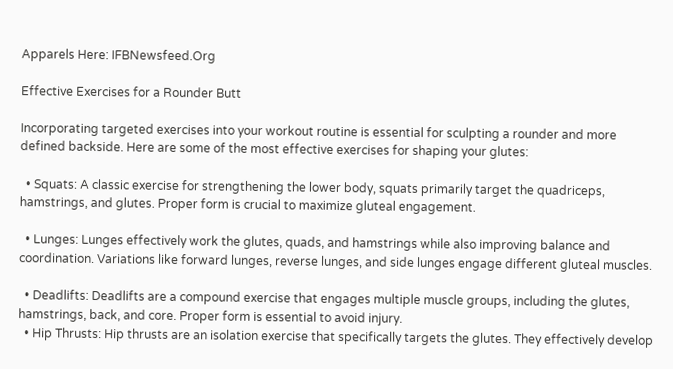Apparels Here: IFBNewsfeed.Org

Effective Exercises for a Rounder Butt

Incorporating targeted exercises into your workout routine is essential for sculpting a rounder and more defined backside. Here are some of the most effective exercises for shaping your glutes:

  • Squats: A classic exercise for strengthening the lower body, squats primarily target the quadriceps, hamstrings, and glutes. Proper form is crucial to maximize gluteal engagement.

  • Lunges: Lunges effectively work the glutes, quads, and hamstrings while also improving balance and coordination. Variations like forward lunges, reverse lunges, and side lunges engage different gluteal muscles.

  • Deadlifts: Deadlifts are a compound exercise that engages multiple muscle groups, including the glutes, hamstrings, back, and core. Proper form is essential to avoid injury.
  • Hip Thrusts: Hip thrusts are an isolation exercise that specifically targets the glutes. They effectively develop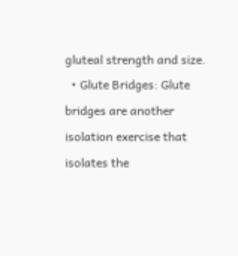gluteal strength and size.
  • Glute Bridges: Glute bridges are another isolation exercise that isolates the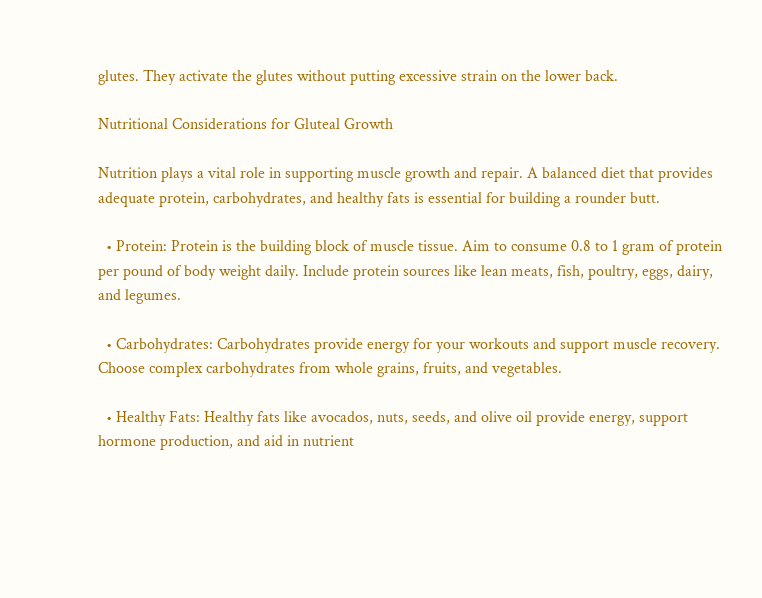glutes. They activate the glutes without putting excessive strain on the lower back.

Nutritional Considerations for Gluteal Growth

Nutrition plays a vital role in supporting muscle growth and repair. A balanced diet that provides adequate protein, carbohydrates, and healthy fats is essential for building a rounder butt.

  • Protein: Protein is the building block of muscle tissue. Aim to consume 0.8 to 1 gram of protein per pound of body weight daily. Include protein sources like lean meats, fish, poultry, eggs, dairy, and legumes.

  • Carbohydrates: Carbohydrates provide energy for your workouts and support muscle recovery. Choose complex carbohydrates from whole grains, fruits, and vegetables.

  • Healthy Fats: Healthy fats like avocados, nuts, seeds, and olive oil provide energy, support hormone production, and aid in nutrient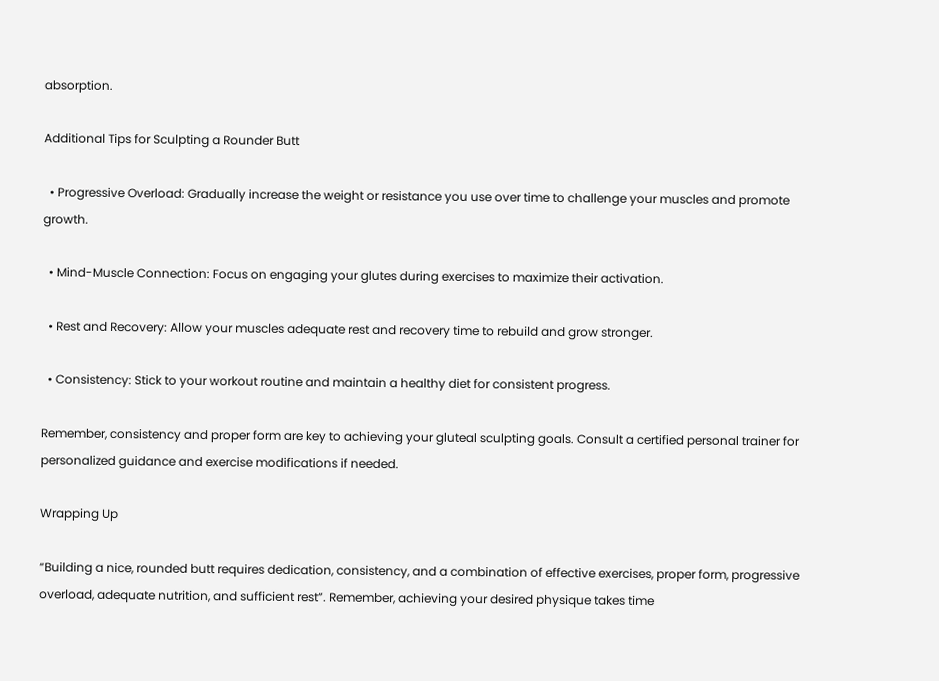absorption.

Additional Tips for Sculpting a Rounder Butt

  • Progressive Overload: Gradually increase the weight or resistance you use over time to challenge your muscles and promote growth.

  • Mind-Muscle Connection: Focus on engaging your glutes during exercises to maximize their activation.

  • Rest and Recovery: Allow your muscles adequate rest and recovery time to rebuild and grow stronger.

  • Consistency: Stick to your workout routine and maintain a healthy diet for consistent progress.

Remember, consistency and proper form are key to achieving your gluteal sculpting goals. Consult a certified personal trainer for personalized guidance and exercise modifications if needed.

Wrapping Up

“Building a nice, rounded butt requires dedication, consistency, and a combination of effective exercises, proper form, progressive overload, adequate nutrition, and sufficient rest”. Remember, achieving your desired physique takes time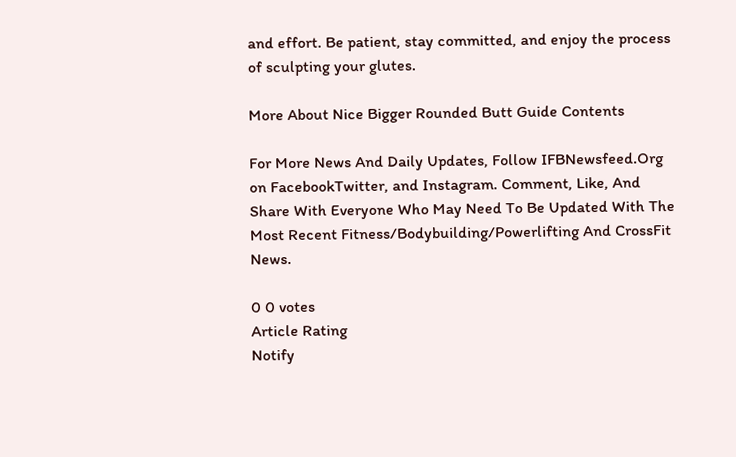and effort. Be patient, stay committed, and enjoy the process of sculpting your glutes.

More About Nice Bigger Rounded Butt Guide Contents

For More News And Daily Updates, Follow IFBNewsfeed.Org on FacebookTwitter, and Instagram. Comment, Like, And Share With Everyone Who May Need To Be Updated With The Most Recent Fitness/Bodybuilding/Powerlifting And CrossFit News.

0 0 votes
Article Rating
Notify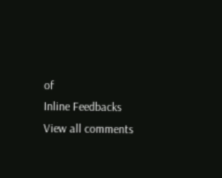of
Inline Feedbacks
View all comments